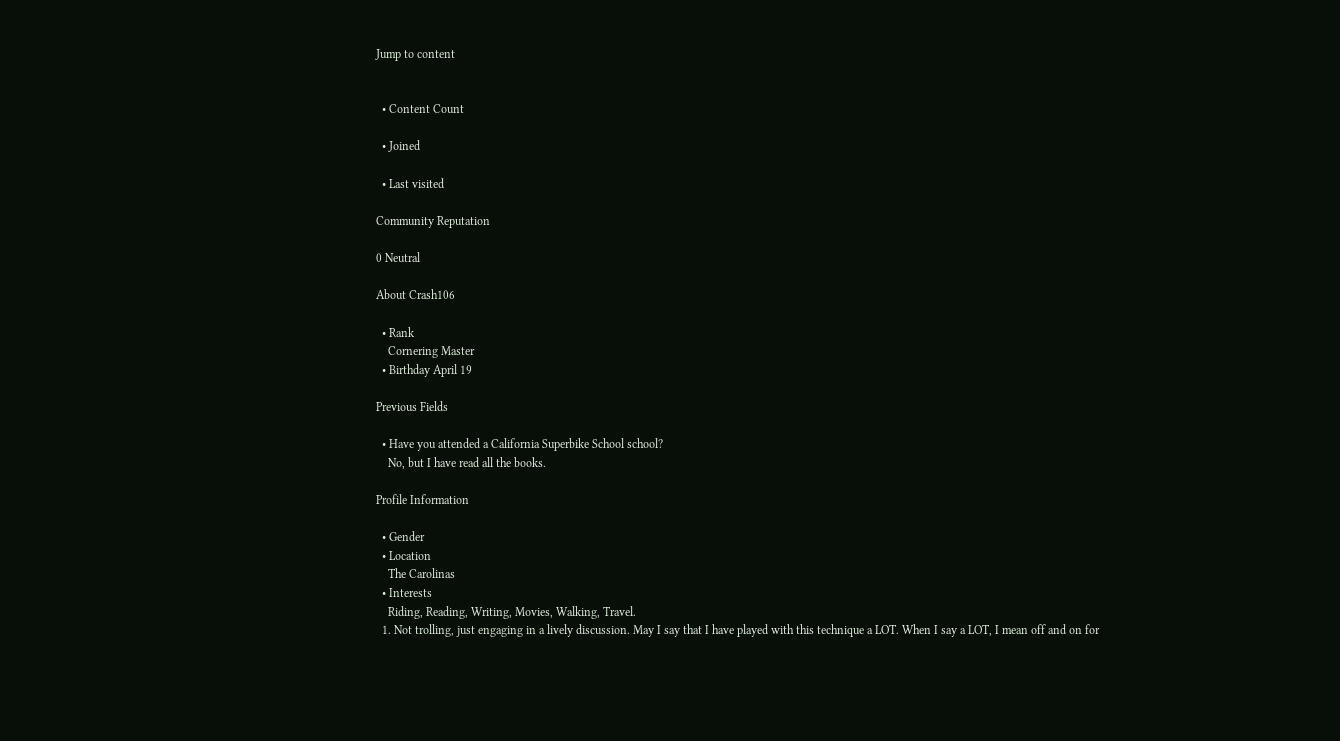Jump to content


  • Content Count

  • Joined

  • Last visited

Community Reputation

0 Neutral

About Crash106

  • Rank
    Cornering Master
  • Birthday April 19

Previous Fields

  • Have you attended a California Superbike School school?
    No, but I have read all the books.

Profile Information

  • Gender
  • Location
    The Carolinas
  • Interests
    Riding, Reading, Writing, Movies, Walking, Travel.
  1. Not trolling, just engaging in a lively discussion. May I say that I have played with this technique a LOT. When I say a LOT, I mean off and on for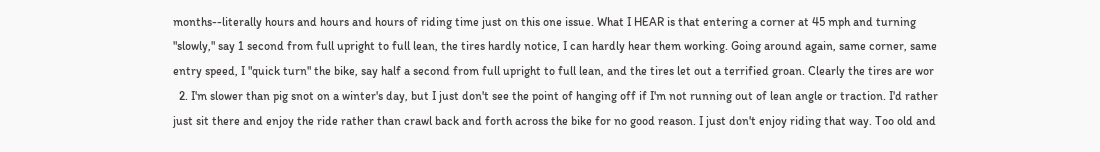months--literally hours and hours and hours of riding time just on this one issue. What I HEAR is that entering a corner at 45 mph and turning "slowly," say 1 second from full upright to full lean, the tires hardly notice, I can hardly hear them working. Going around again, same corner, same entry speed, I "quick turn" the bike, say half a second from full upright to full lean, and the tires let out a terrified groan. Clearly the tires are wor
  2. I'm slower than pig snot on a winter's day, but I just don't see the point of hanging off if I'm not running out of lean angle or traction. I'd rather just sit there and enjoy the ride rather than crawl back and forth across the bike for no good reason. I just don't enjoy riding that way. Too old and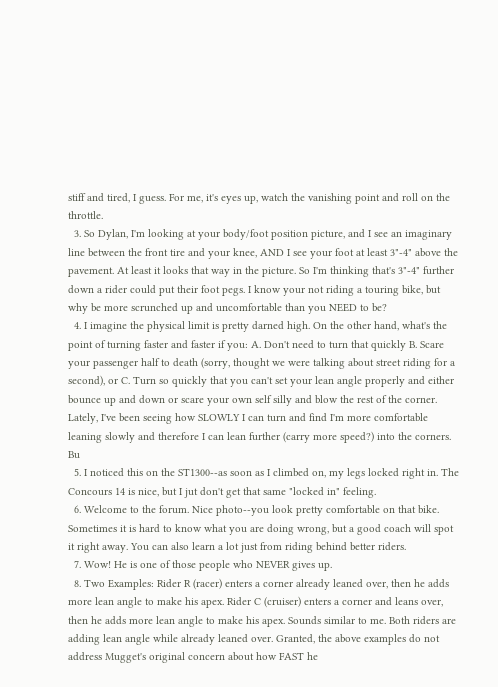stiff and tired, I guess. For me, it's eyes up, watch the vanishing point and roll on the throttle.
  3. So Dylan, I'm looking at your body/foot position picture, and I see an imaginary line between the front tire and your knee, AND I see your foot at least 3"-4" above the pavement. At least it looks that way in the picture. So I'm thinking that's 3"-4" further down a rider could put their foot pegs. I know your not riding a touring bike, but why be more scrunched up and uncomfortable than you NEED to be?
  4. I imagine the physical limit is pretty darned high. On the other hand, what's the point of turning faster and faster if you: A. Don't need to turn that quickly B. Scare your passenger half to death (sorry, thought we were talking about street riding for a second), or C. Turn so quickly that you can't set your lean angle properly and either bounce up and down or scare your own self silly and blow the rest of the corner. Lately, I've been seeing how SLOWLY I can turn and find I'm more comfortable leaning slowly and therefore I can lean further (carry more speed?) into the corners. Bu
  5. I noticed this on the ST1300--as soon as I climbed on, my legs locked right in. The Concours 14 is nice, but I jut don't get that same "locked in" feeling.
  6. Welcome to the forum. Nice photo--you look pretty comfortable on that bike. Sometimes it is hard to know what you are doing wrong, but a good coach will spot it right away. You can also learn a lot just from riding behind better riders.
  7. Wow! He is one of those people who NEVER gives up.
  8. Two Examples: Rider R (racer) enters a corner already leaned over, then he adds more lean angle to make his apex. Rider C (cruiser) enters a corner and leans over, then he adds more lean angle to make his apex. Sounds similar to me. Both riders are adding lean angle while already leaned over. Granted, the above examples do not address Mugget's original concern about how FAST he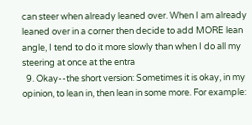can steer when already leaned over. When I am already leaned over in a corner then decide to add MORE lean angle, I tend to do it more slowly than when I do all my steering at once at the entra
  9. Okay--the short version: Sometimes it is okay, in my opinion, to lean in, then lean in some more. For example: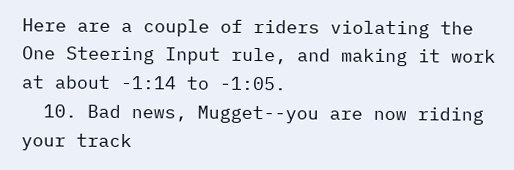Here are a couple of riders violating the One Steering Input rule, and making it work at about -1:14 to -1:05.
  10. Bad news, Mugget--you are now riding your track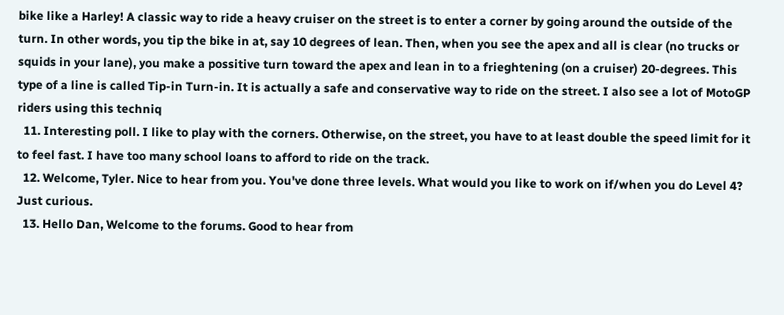bike like a Harley! A classic way to ride a heavy cruiser on the street is to enter a corner by going around the outside of the turn. In other words, you tip the bike in at, say 10 degrees of lean. Then, when you see the apex and all is clear (no trucks or squids in your lane), you make a possitive turn toward the apex and lean in to a frieghtening (on a cruiser) 20-degrees. This type of a line is called Tip-in Turn-in. It is actually a safe and conservative way to ride on the street. I also see a lot of MotoGP riders using this techniq
  11. Interesting poll. I like to play with the corners. Otherwise, on the street, you have to at least double the speed limit for it to feel fast. I have too many school loans to afford to ride on the track.
  12. Welcome, Tyler. Nice to hear from you. You've done three levels. What would you like to work on if/when you do Level 4? Just curious.
  13. Hello Dan, Welcome to the forums. Good to hear from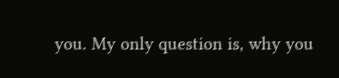you. My only question is, why you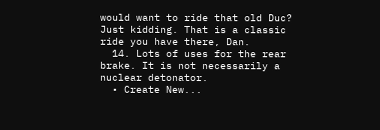would want to ride that old Duc? Just kidding. That is a classic ride you have there, Dan.
  14. Lots of uses for the rear brake. It is not necessarily a nuclear detonator.
  • Create New...